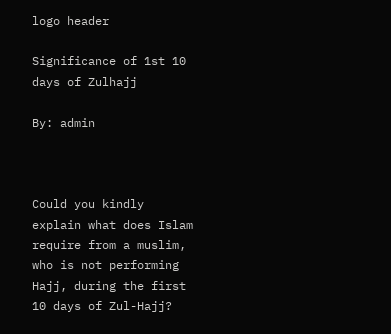logo header

Significance of 1st 10 days of Zulhajj

By: admin



Could you kindly explain what does Islam require from a muslim, who is not performing Hajj, during the first 10 days of Zul-Hajj?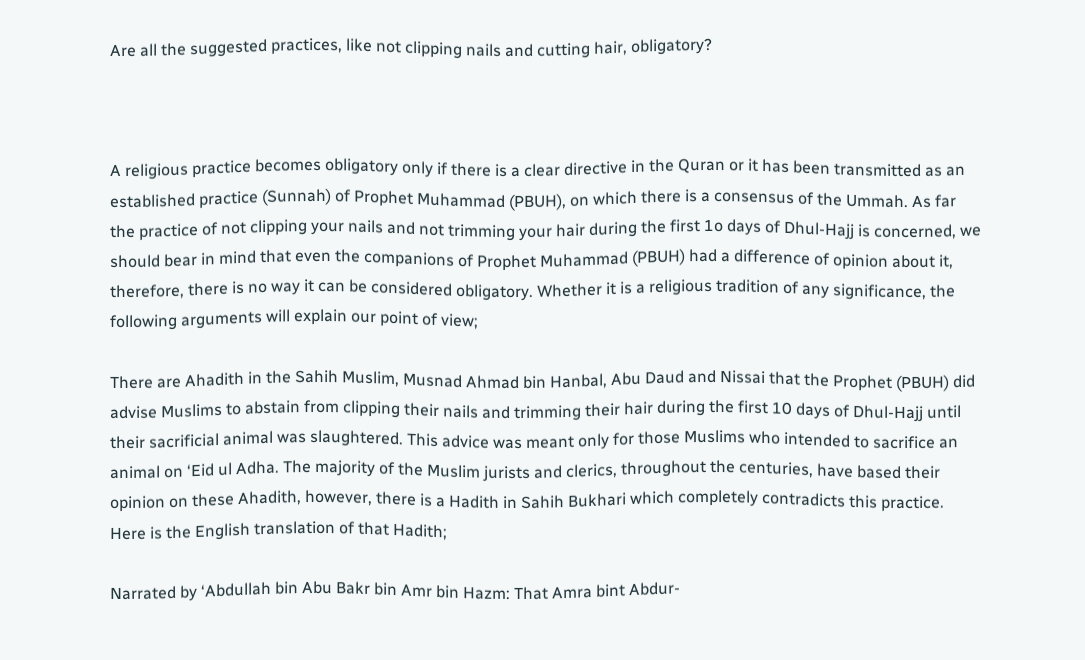Are all the suggested practices, like not clipping nails and cutting hair, obligatory?



A religious practice becomes obligatory only if there is a clear directive in the Quran or it has been transmitted as an established practice (Sunnah) of Prophet Muhammad (PBUH), on which there is a consensus of the Ummah. As far the practice of not clipping your nails and not trimming your hair during the first 1o days of Dhul-Hajj is concerned, we should bear in mind that even the companions of Prophet Muhammad (PBUH) had a difference of opinion about it, therefore, there is no way it can be considered obligatory. Whether it is a religious tradition of any significance, the following arguments will explain our point of view;

There are Ahadith in the Sahih Muslim, Musnad Ahmad bin Hanbal, Abu Daud and Nissai that the Prophet (PBUH) did advise Muslims to abstain from clipping their nails and trimming their hair during the first 10 days of Dhul-Hajj until their sacrificial animal was slaughtered. This advice was meant only for those Muslims who intended to sacrifice an animal on ‘Eid ul Adha. The majority of the Muslim jurists and clerics, throughout the centuries, have based their opinion on these Ahadith, however, there is a Hadith in Sahih Bukhari which completely contradicts this practice. Here is the English translation of that Hadith;

Narrated by ‘Abdullah bin Abu Bakr bin Amr bin Hazm: That Amra bint Abdur-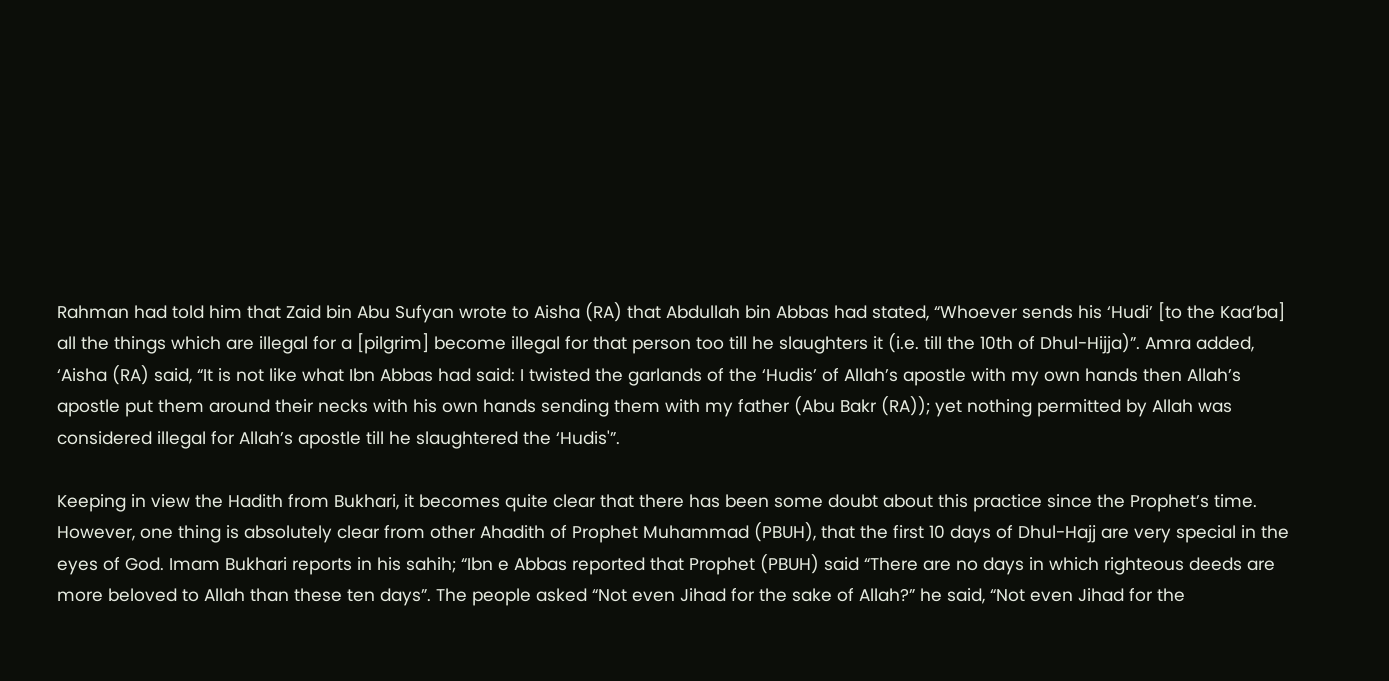Rahman had told him that Zaid bin Abu Sufyan wrote to Aisha (RA) that Abdullah bin Abbas had stated, “Whoever sends his ‘Hudi’ [to the Kaa’ba] all the things which are illegal for a [pilgrim] become illegal for that person too till he slaughters it (i.e. till the 10th of Dhul-Hijja)”. Amra added, ‘Aisha (RA) said, “It is not like what Ibn Abbas had said: I twisted the garlands of the ‘Hudis’ of Allah’s apostle with my own hands then Allah’s apostle put them around their necks with his own hands sending them with my father (Abu Bakr (RA)); yet nothing permitted by Allah was considered illegal for Allah’s apostle till he slaughtered the ‘Hudis'”.

Keeping in view the Hadith from Bukhari, it becomes quite clear that there has been some doubt about this practice since the Prophet’s time. However, one thing is absolutely clear from other Ahadith of Prophet Muhammad (PBUH), that the first 10 days of Dhul-Hajj are very special in the eyes of God. Imam Bukhari reports in his sahih; “Ibn e Abbas reported that Prophet (PBUH) said “There are no days in which righteous deeds are more beloved to Allah than these ten days”. The people asked “Not even Jihad for the sake of Allah?” he said, “Not even Jihad for the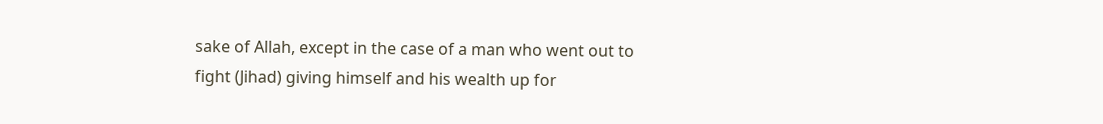sake of Allah, except in the case of a man who went out to fight (Jihad) giving himself and his wealth up for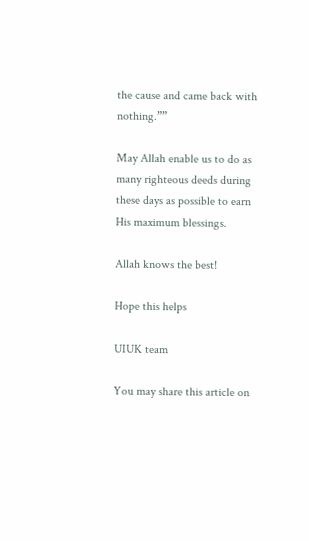the cause and came back with nothing.””

May Allah enable us to do as many righteous deeds during these days as possible to earn His maximum blessings.

Allah knows the best!

Hope this helps

UIUK team

You may share this article on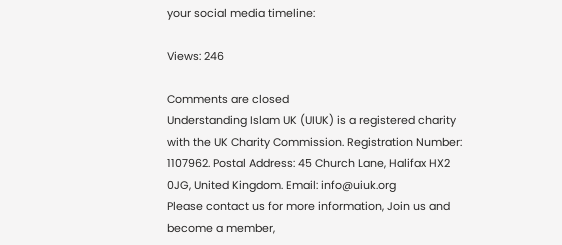your social media timeline:

Views: 246

Comments are closed
Understanding Islam UK (UIUK) is a registered charity with the UK Charity Commission. Registration Number: 1107962. Postal Address: 45 Church Lane, Halifax HX2 0JG, United Kingdom. Email: info@uiuk.org
Please contact us for more information, Join us and become a member,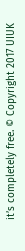it’s completely free. © Copyright 2017 UIUK